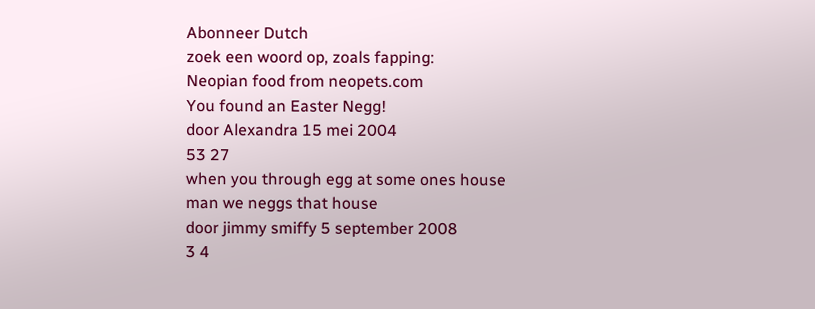Abonneer Dutch
zoek een woord op, zoals fapping:
Neopian food from neopets.com
You found an Easter Negg!
door Alexandra 15 mei 2004
53 27
when you through egg at some ones house
man we neggs that house
door jimmy smiffy 5 september 2008
3 4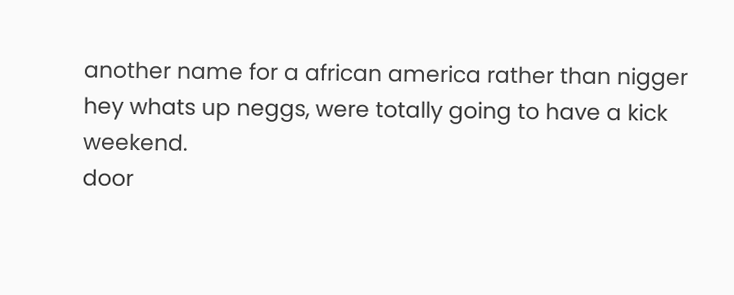another name for a african america rather than nigger
hey whats up neggs, were totally going to have a kick weekend.
door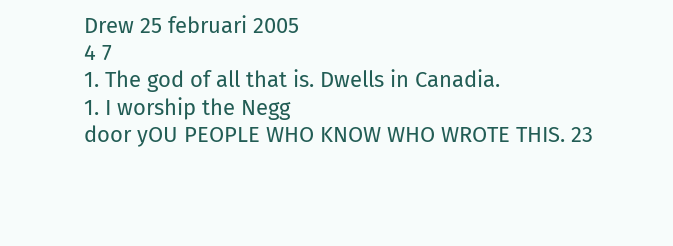Drew 25 februari 2005
4 7
1. The god of all that is. Dwells in Canadia.
1. I worship the Negg
door yOU PEOPLE WHO KNOW WHO WROTE THIS. 23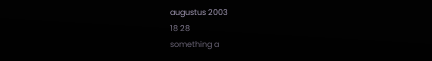augustus 2003
18 28
something a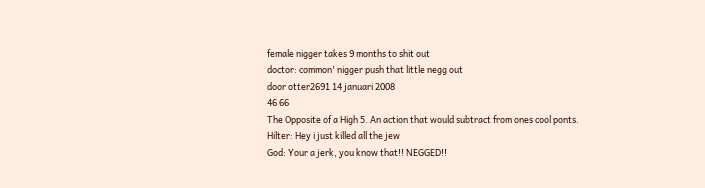female nigger takes 9 months to shit out
doctor: common' nigger push that little negg out
door otter2691 14 januari 2008
46 66
The Opposite of a High 5. An action that would subtract from ones cool ponts.
Hilter: Hey i just killed all the jew
God: Your a jerk, you know that!! NEGGED!!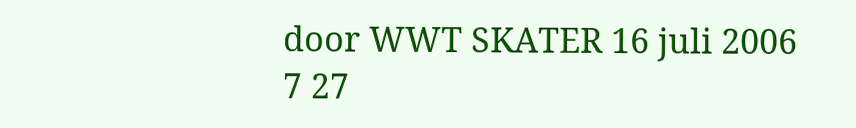door WWT SKATER 16 juli 2006
7 27